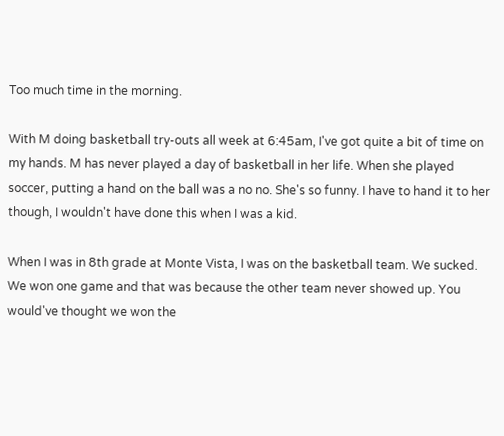Too much time in the morning.

With M doing basketball try-outs all week at 6:45am, I've got quite a bit of time on my hands. M has never played a day of basketball in her life. When she played soccer, putting a hand on the ball was a no no. She's so funny. I have to hand it to her though, I wouldn't have done this when I was a kid.

When I was in 8th grade at Monte Vista, I was on the basketball team. We sucked. We won one game and that was because the other team never showed up. You would've thought we won the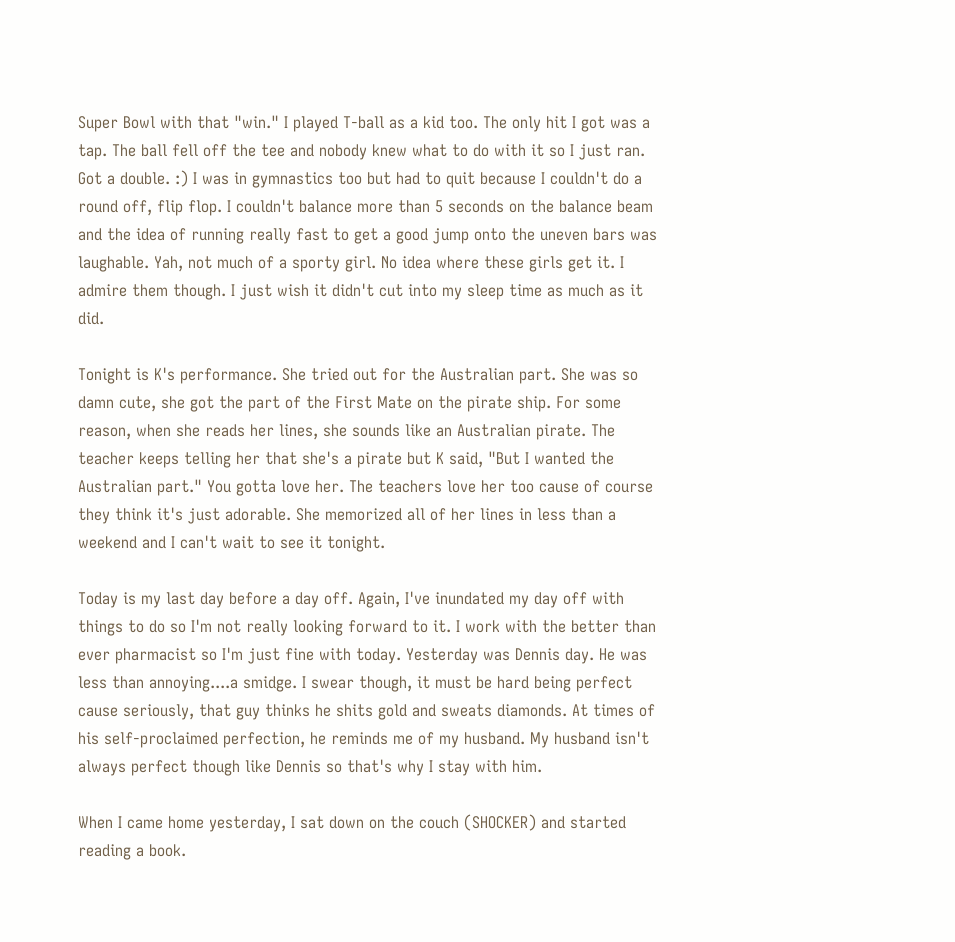Super Bowl with that "win." I played T-ball as a kid too. The only hit I got was a tap. The ball fell off the tee and nobody knew what to do with it so I just ran. Got a double. :) I was in gymnastics too but had to quit because I couldn't do a round off, flip flop. I couldn't balance more than 5 seconds on the balance beam and the idea of running really fast to get a good jump onto the uneven bars was laughable. Yah, not much of a sporty girl. No idea where these girls get it. I admire them though. I just wish it didn't cut into my sleep time as much as it did.

Tonight is K's performance. She tried out for the Australian part. She was so damn cute, she got the part of the First Mate on the pirate ship. For some reason, when she reads her lines, she sounds like an Australian pirate. The teacher keeps telling her that she's a pirate but K said, "But I wanted the Australian part." You gotta love her. The teachers love her too cause of course they think it's just adorable. She memorized all of her lines in less than a weekend and I can't wait to see it tonight.

Today is my last day before a day off. Again, I've inundated my day off with things to do so I'm not really looking forward to it. I work with the better than ever pharmacist so I'm just fine with today. Yesterday was Dennis day. He was less than annoying....a smidge. I swear though, it must be hard being perfect cause seriously, that guy thinks he shits gold and sweats diamonds. At times of his self-proclaimed perfection, he reminds me of my husband. My husband isn't always perfect though like Dennis so that's why I stay with him.

When I came home yesterday, I sat down on the couch (SHOCKER) and started reading a book.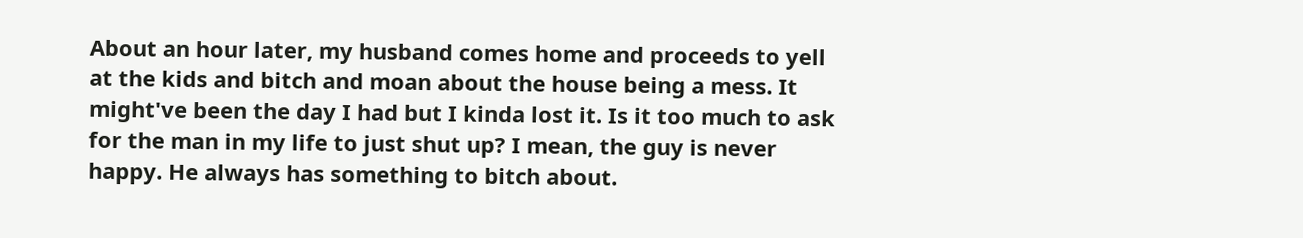About an hour later, my husband comes home and proceeds to yell at the kids and bitch and moan about the house being a mess. It might've been the day I had but I kinda lost it. Is it too much to ask for the man in my life to just shut up? I mean, the guy is never happy. He always has something to bitch about.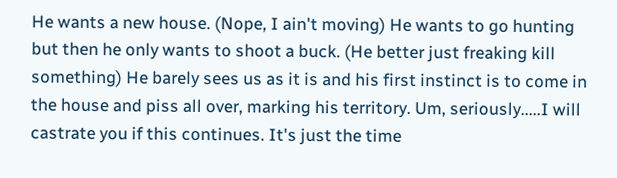He wants a new house. (Nope, I ain't moving) He wants to go hunting but then he only wants to shoot a buck. (He better just freaking kill something) He barely sees us as it is and his first instinct is to come in the house and piss all over, marking his territory. Um, seriously.....I will castrate you if this continues. It's just the time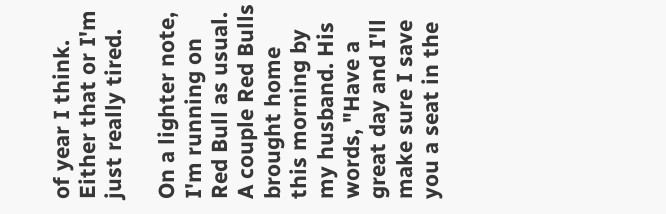of year I think. Either that or I'm just really tired.

On a lighter note, I'm running on Red Bull as usual. A couple Red Bulls brought home this morning by my husband. His words, "Have a great day and I'll make sure I save you a seat in the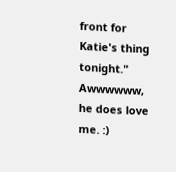front for Katie's thing tonight." Awwwwww, he does love me. :)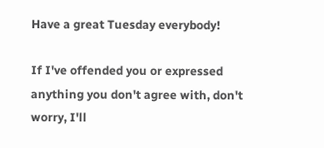Have a great Tuesday everybody!

If I've offended you or expressed anything you don't agree with, don't worry, I'll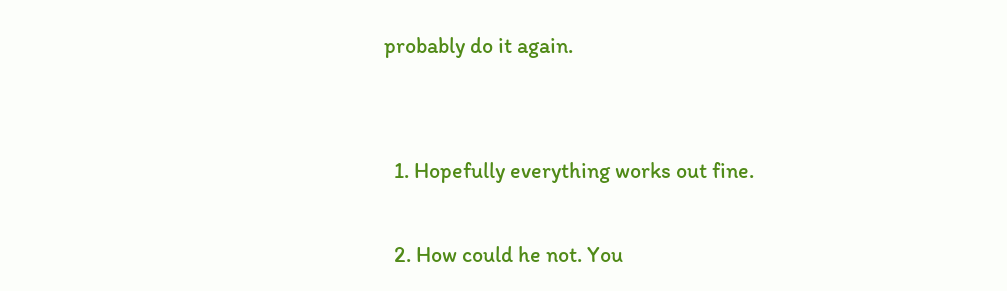probably do it again.


  1. Hopefully everything works out fine.

  2. How could he not. You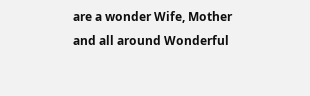are a wonder Wife, Mother and all around Wonderful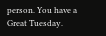person. You have a Great Tuesday.